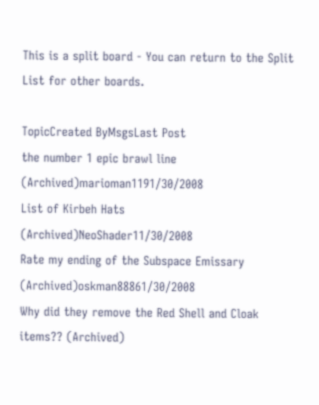This is a split board - You can return to the Split List for other boards.

TopicCreated ByMsgsLast Post
the number 1 epic brawl line (Archived)marioman1191/30/2008
List of Kirbeh Hats (Archived)NeoShader11/30/2008
Rate my ending of the Subspace Emissary (Archived)oskman88861/30/2008
Why did they remove the Red Shell and Cloak items?? (Archived)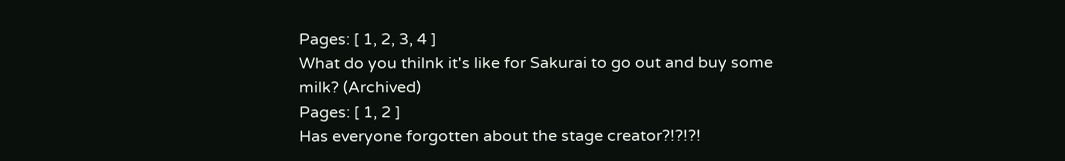Pages: [ 1, 2, 3, 4 ]
What do you thilnk it's like for Sakurai to go out and buy some milk? (Archived)
Pages: [ 1, 2 ]
Has everyone forgotten about the stage creator?!?!?!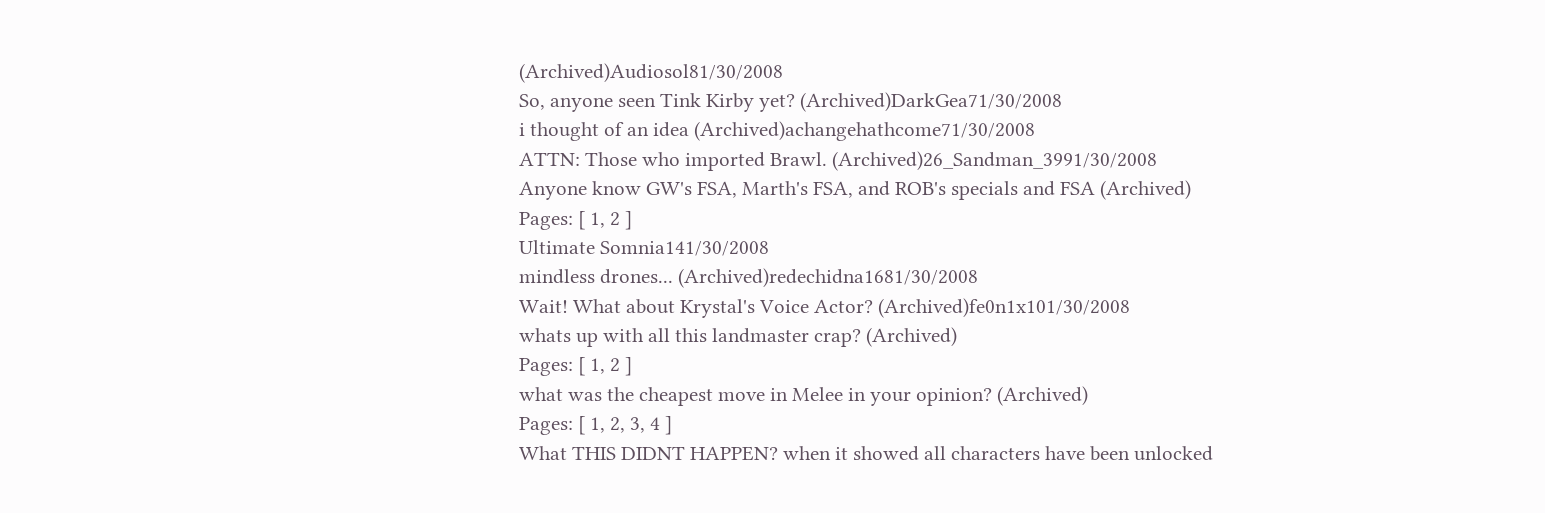(Archived)Audiosol81/30/2008
So, anyone seen Tink Kirby yet? (Archived)DarkGea71/30/2008
i thought of an idea (Archived)achangehathcome71/30/2008
ATTN: Those who imported Brawl. (Archived)26_Sandman_3991/30/2008
Anyone know GW's FSA, Marth's FSA, and ROB's specials and FSA (Archived)
Pages: [ 1, 2 ]
Ultimate Somnia141/30/2008
mindless drones... (Archived)redechidna1681/30/2008
Wait! What about Krystal's Voice Actor? (Archived)fe0n1x101/30/2008
whats up with all this landmaster crap? (Archived)
Pages: [ 1, 2 ]
what was the cheapest move in Melee in your opinion? (Archived)
Pages: [ 1, 2, 3, 4 ]
What THIS DIDNT HAPPEN? when it showed all characters have been unlocked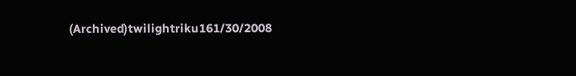(Archived)twilightriku161/30/2008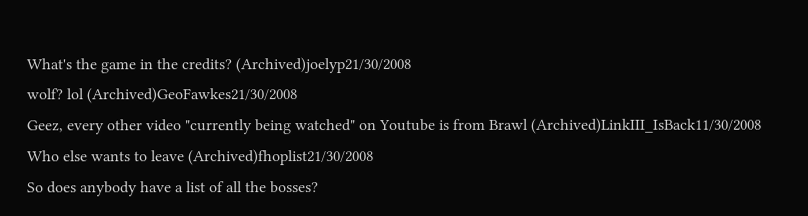What's the game in the credits? (Archived)joelyp21/30/2008
wolf? lol (Archived)GeoFawkes21/30/2008
Geez, every other video "currently being watched" on Youtube is from Brawl (Archived)LinkIII_IsBack11/30/2008
Who else wants to leave (Archived)fhoplist21/30/2008
So does anybody have a list of all the bosses?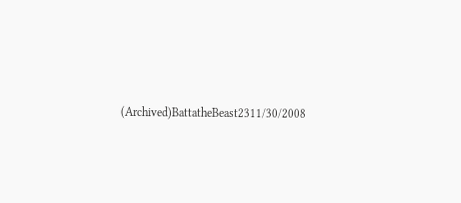(Archived)BattatheBeast2311/30/2008